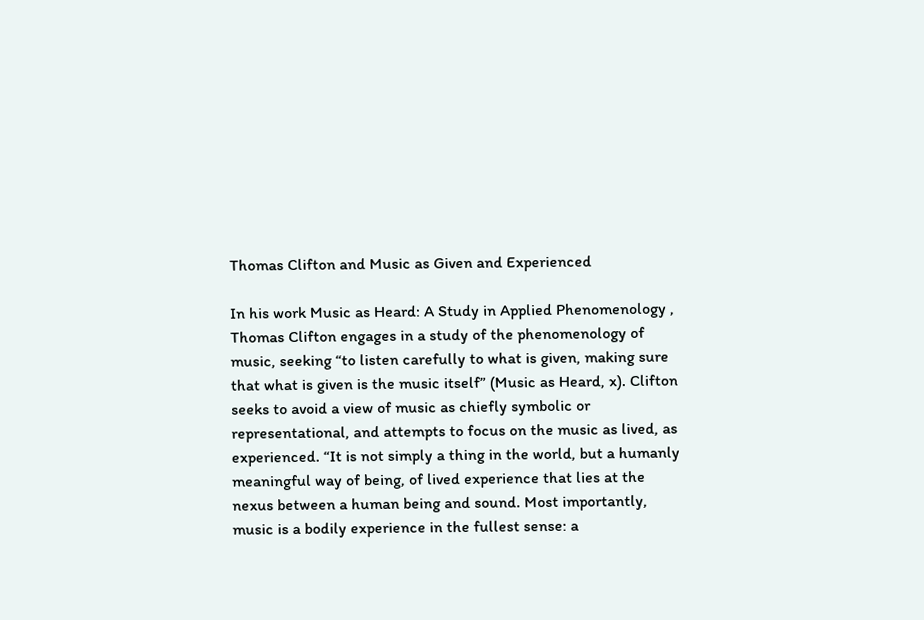Thomas Clifton and Music as Given and Experienced

In his work Music as Heard: A Study in Applied Phenomenology , Thomas Clifton engages in a study of the phenomenology of music, seeking “to listen carefully to what is given, making sure that what is given is the music itself” (Music as Heard, x). Clifton seeks to avoid a view of music as chiefly symbolic or representational, and attempts to focus on the music as lived, as experienced. “It is not simply a thing in the world, but a humanly meaningful way of being, of lived experience that lies at the nexus between a human being and sound. Most importantly, music is a bodily experience in the fullest sense: a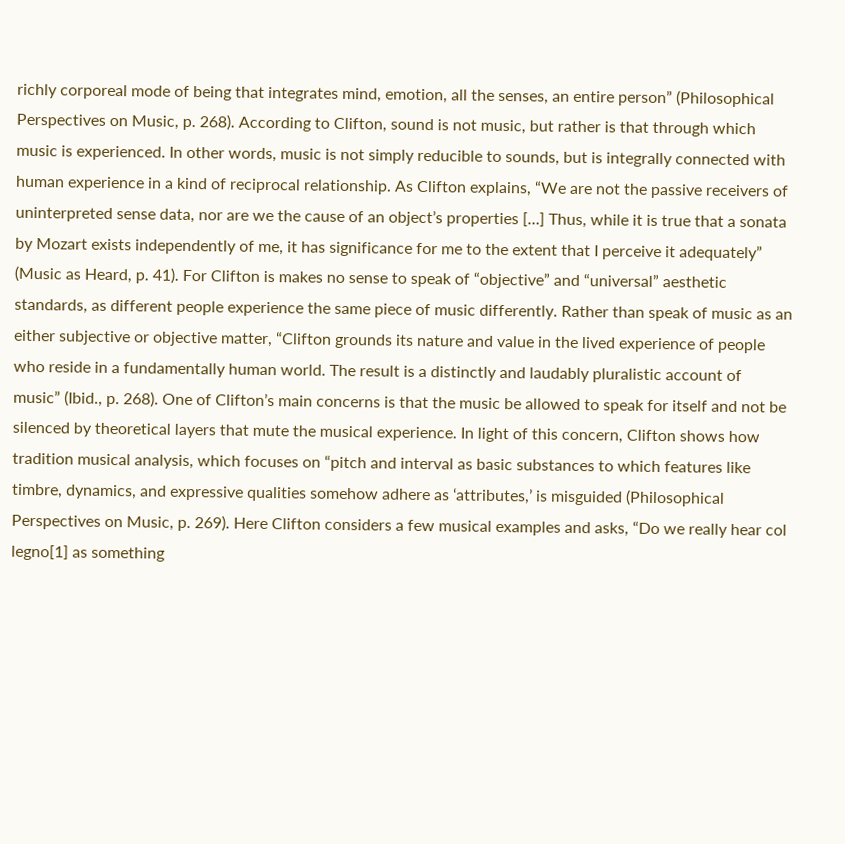richly corporeal mode of being that integrates mind, emotion, all the senses, an entire person” (Philosophical Perspectives on Music, p. 268). According to Clifton, sound is not music, but rather is that through which music is experienced. In other words, music is not simply reducible to sounds, but is integrally connected with human experience in a kind of reciprocal relationship. As Clifton explains, “We are not the passive receivers of uninterpreted sense data, nor are we the cause of an object’s properties […] Thus, while it is true that a sonata by Mozart exists independently of me, it has significance for me to the extent that I perceive it adequately” (Music as Heard, p. 41). For Clifton is makes no sense to speak of “objective” and “universal” aesthetic standards, as different people experience the same piece of music differently. Rather than speak of music as an either subjective or objective matter, “Clifton grounds its nature and value in the lived experience of people who reside in a fundamentally human world. The result is a distinctly and laudably pluralistic account of music” (Ibid., p. 268). One of Clifton’s main concerns is that the music be allowed to speak for itself and not be silenced by theoretical layers that mute the musical experience. In light of this concern, Clifton shows how tradition musical analysis, which focuses on “pitch and interval as basic substances to which features like timbre, dynamics, and expressive qualities somehow adhere as ‘attributes,’ is misguided (Philosophical Perspectives on Music, p. 269). Here Clifton considers a few musical examples and asks, “Do we really hear col legno[1] as something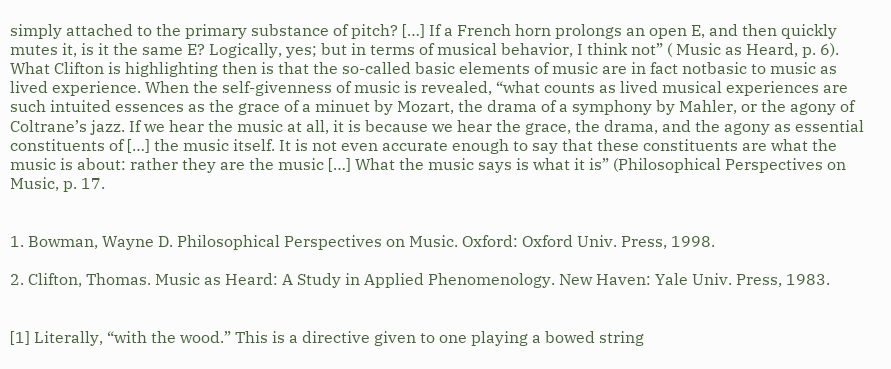simply attached to the primary substance of pitch? […] If a French horn prolongs an open E, and then quickly mutes it, is it the same E? Logically, yes; but in terms of musical behavior, I think not” ( Music as Heard, p. 6). What Clifton is highlighting then is that the so-called basic elements of music are in fact notbasic to music as lived experience. When the self-givenness of music is revealed, “what counts as lived musical experiences are such intuited essences as the grace of a minuet by Mozart, the drama of a symphony by Mahler, or the agony of Coltrane’s jazz. If we hear the music at all, it is because we hear the grace, the drama, and the agony as essential constituents of […] the music itself. It is not even accurate enough to say that these constituents are what the music is about: rather they are the music […] What the music says is what it is” (Philosophical Perspectives on Music, p. 17.


1. Bowman, Wayne D. Philosophical Perspectives on Music. Oxford: Oxford Univ. Press, 1998.

2. Clifton, Thomas. Music as Heard: A Study in Applied Phenomenology. New Haven: Yale Univ. Press, 1983.


[1] Literally, “with the wood.” This is a directive given to one playing a bowed string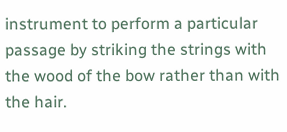instrument to perform a particular passage by striking the strings with the wood of the bow rather than with the hair.